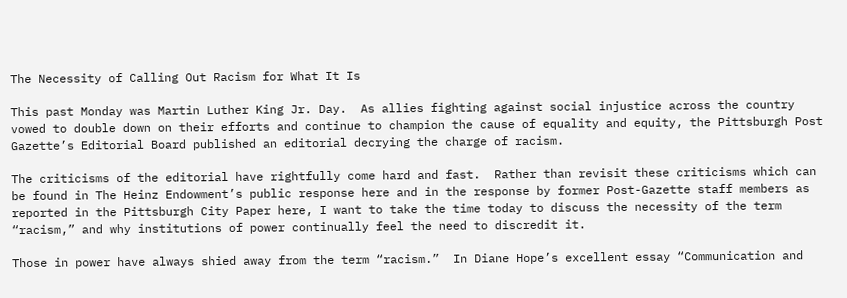The Necessity of Calling Out Racism for What It Is

This past Monday was Martin Luther King Jr. Day.  As allies fighting against social injustice across the country vowed to double down on their efforts and continue to champion the cause of equality and equity, the Pittsburgh Post Gazette’s Editorial Board published an editorial decrying the charge of racism.

The criticisms of the editorial have rightfully come hard and fast.  Rather than revisit these criticisms which can be found in The Heinz Endowment’s public response here and in the response by former Post-Gazette staff members as reported in the Pittsburgh City Paper here, I want to take the time today to discuss the necessity of the term “racism,” and why institutions of power continually feel the need to discredit it.

Those in power have always shied away from the term “racism.”  In Diane Hope’s excellent essay “Communication and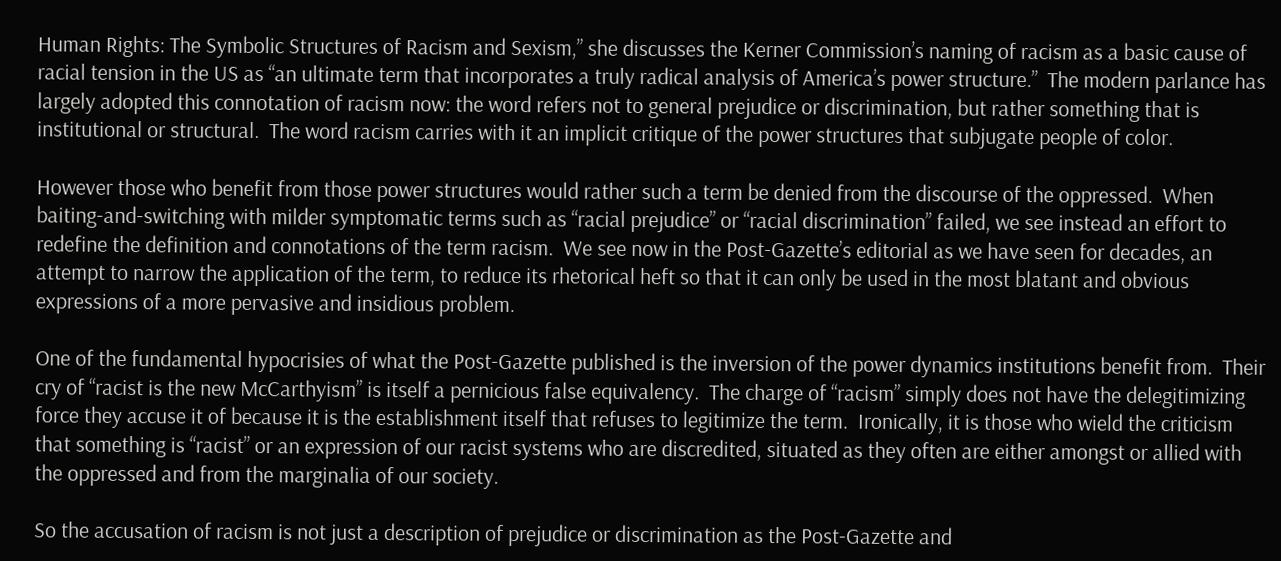Human Rights: The Symbolic Structures of Racism and Sexism,” she discusses the Kerner Commission’s naming of racism as a basic cause of racial tension in the US as “an ultimate term that incorporates a truly radical analysis of America’s power structure.”  The modern parlance has largely adopted this connotation of racism now: the word refers not to general prejudice or discrimination, but rather something that is institutional or structural.  The word racism carries with it an implicit critique of the power structures that subjugate people of color.

However those who benefit from those power structures would rather such a term be denied from the discourse of the oppressed.  When baiting-and-switching with milder symptomatic terms such as “racial prejudice” or “racial discrimination” failed, we see instead an effort to redefine the definition and connotations of the term racism.  We see now in the Post-Gazette’s editorial as we have seen for decades, an attempt to narrow the application of the term, to reduce its rhetorical heft so that it can only be used in the most blatant and obvious expressions of a more pervasive and insidious problem.

One of the fundamental hypocrisies of what the Post-Gazette published is the inversion of the power dynamics institutions benefit from.  Their cry of “racist is the new McCarthyism” is itself a pernicious false equivalency.  The charge of “racism” simply does not have the delegitimizing force they accuse it of because it is the establishment itself that refuses to legitimize the term.  Ironically, it is those who wield the criticism that something is “racist” or an expression of our racist systems who are discredited, situated as they often are either amongst or allied with the oppressed and from the marginalia of our society.

So the accusation of racism is not just a description of prejudice or discrimination as the Post-Gazette and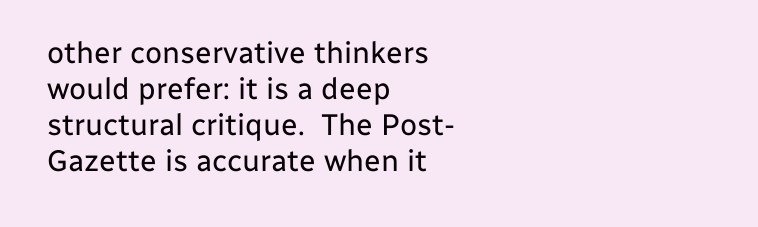other conservative thinkers would prefer: it is a deep structural critique.  The Post-Gazette is accurate when it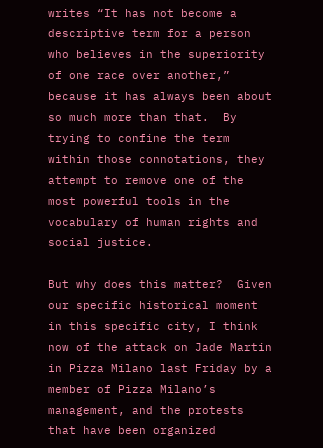writes “It has not become a descriptive term for a person who believes in the superiority of one race over another,” because it has always been about so much more than that.  By trying to confine the term within those connotations, they attempt to remove one of the most powerful tools in the vocabulary of human rights and social justice.

But why does this matter?  Given our specific historical moment in this specific city, I think now of the attack on Jade Martin in Pizza Milano last Friday by a member of Pizza Milano’s management, and the protests that have been organized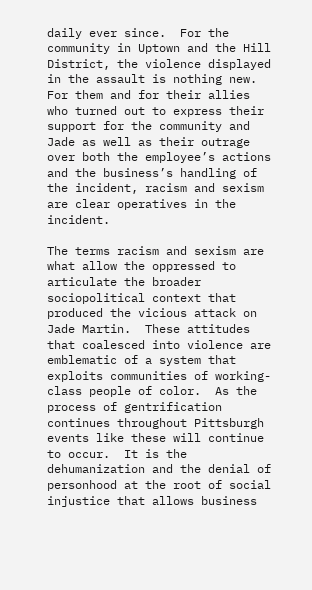daily ever since.  For the community in Uptown and the Hill District, the violence displayed in the assault is nothing new.  For them and for their allies who turned out to express their support for the community and Jade as well as their outrage over both the employee’s actions and the business’s handling of the incident, racism and sexism are clear operatives in the incident.

The terms racism and sexism are what allow the oppressed to articulate the broader sociopolitical context that produced the vicious attack on Jade Martin.  These attitudes that coalesced into violence are emblematic of a system that exploits communities of working-class people of color.  As the process of gentrification continues throughout Pittsburgh events like these will continue to occur.  It is the dehumanization and the denial of personhood at the root of social injustice that allows business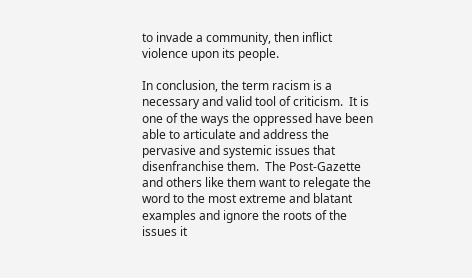to invade a community, then inflict violence upon its people.

In conclusion, the term racism is a necessary and valid tool of criticism.  It is one of the ways the oppressed have been able to articulate and address the pervasive and systemic issues that disenfranchise them.  The Post-Gazette and others like them want to relegate the word to the most extreme and blatant examples and ignore the roots of the issues it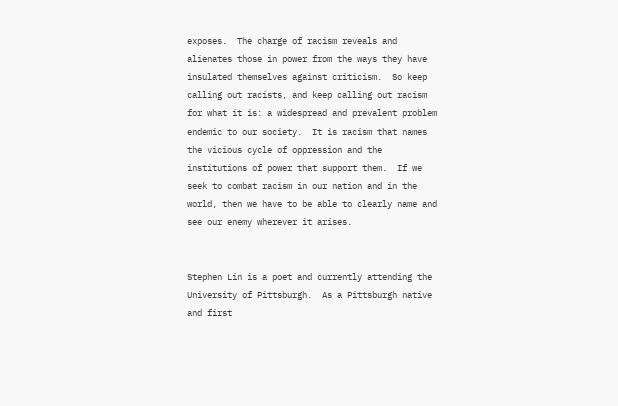exposes.  The charge of racism reveals and alienates those in power from the ways they have insulated themselves against criticism.  So keep calling out racists, and keep calling out racism for what it is: a widespread and prevalent problem endemic to our society.  It is racism that names the vicious cycle of oppression and the institutions of power that support them.  If we seek to combat racism in our nation and in the world, then we have to be able to clearly name and see our enemy wherever it arises.


Stephen Lin is a poet and currently attending the University of Pittsburgh.  As a Pittsburgh native and first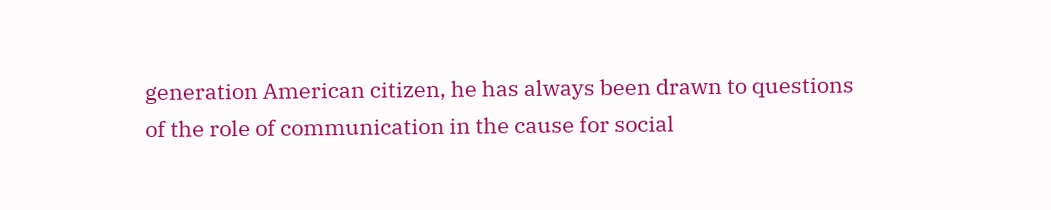generation American citizen, he has always been drawn to questions of the role of communication in the cause for social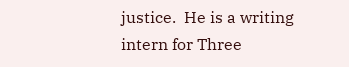justice.  He is a writing intern for Three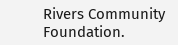Rivers Community Foundation.